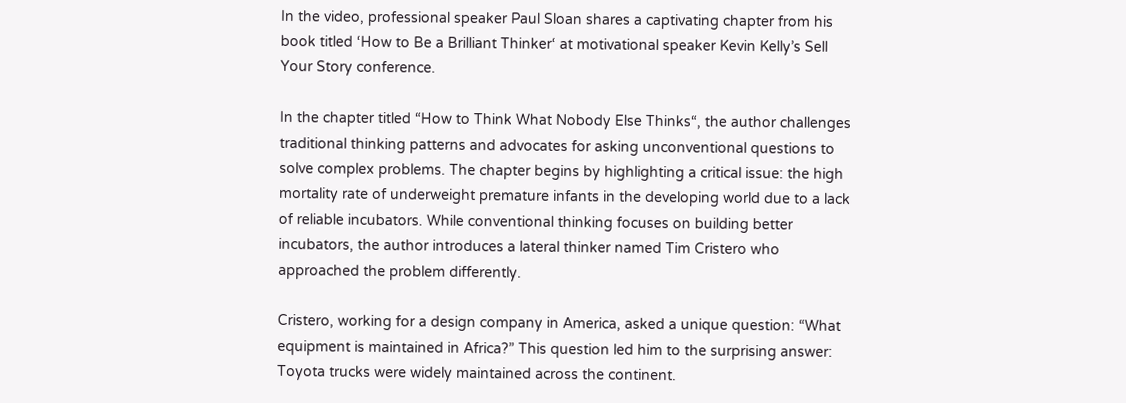In the video, professional speaker Paul Sloan shares a captivating chapter from his book titled ‘How to Be a Brilliant Thinker‘ at motivational speaker Kevin Kelly’s Sell Your Story conference.

In the chapter titled “How to Think What Nobody Else Thinks“, the author challenges traditional thinking patterns and advocates for asking unconventional questions to solve complex problems. The chapter begins by highlighting a critical issue: the high mortality rate of underweight premature infants in the developing world due to a lack of reliable incubators. While conventional thinking focuses on building better incubators, the author introduces a lateral thinker named Tim Cristero who approached the problem differently.

Cristero, working for a design company in America, asked a unique question: “What equipment is maintained in Africa?” This question led him to the surprising answer: Toyota trucks were widely maintained across the continent.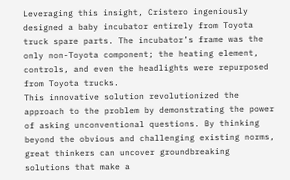Leveraging this insight, Cristero ingeniously designed a baby incubator entirely from Toyota truck spare parts. The incubator’s frame was the only non-Toyota component; the heating element, controls, and even the headlights were repurposed from Toyota trucks.
This innovative solution revolutionized the approach to the problem by demonstrating the power of asking unconventional questions. By thinking beyond the obvious and challenging existing norms, great thinkers can uncover groundbreaking solutions that make a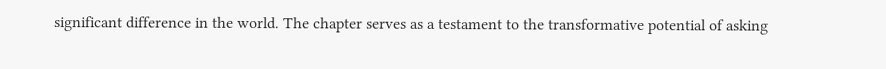significant difference in the world. The chapter serves as a testament to the transformative potential of asking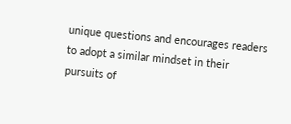unique questions and encourages readers to adopt a similar mindset in their pursuits of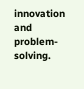innovation and problem-solving.